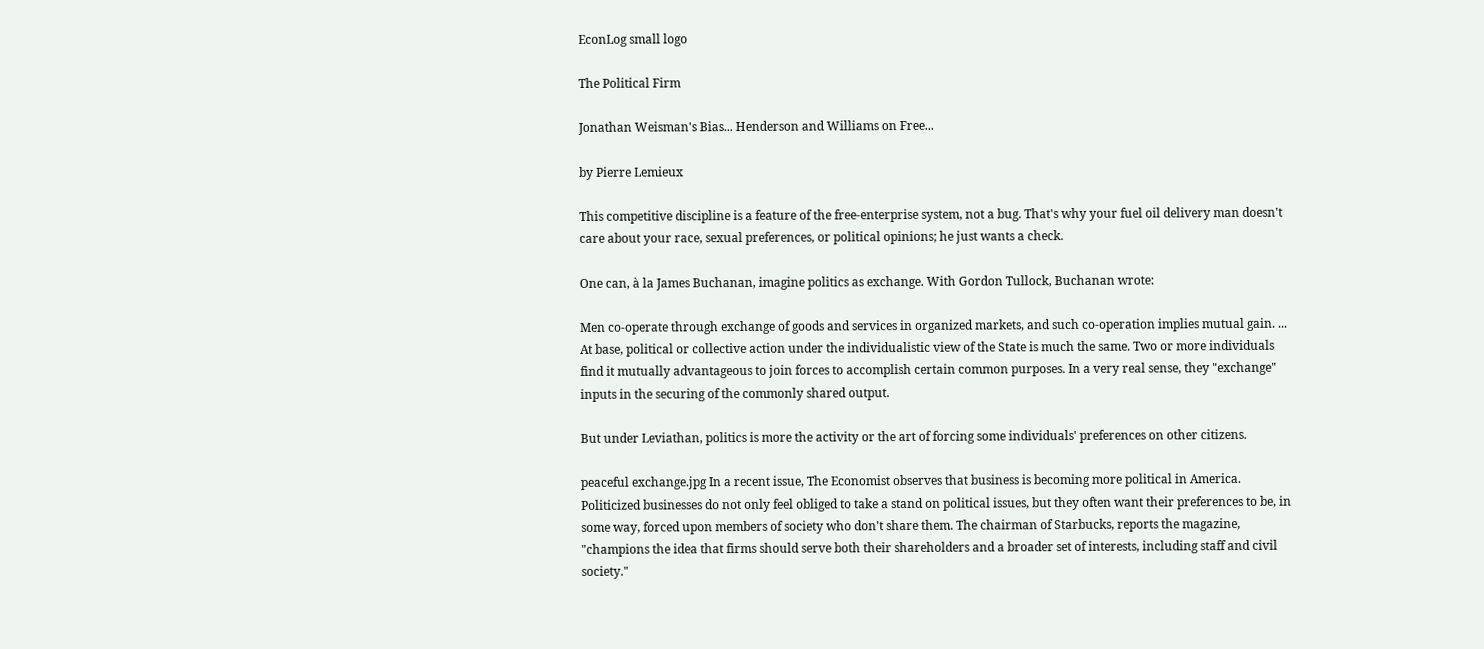EconLog small logo

The Political Firm

Jonathan Weisman's Bias... Henderson and Williams on Free...

by Pierre Lemieux

This competitive discipline is a feature of the free-enterprise system, not a bug. That's why your fuel oil delivery man doesn't care about your race, sexual preferences, or political opinions; he just wants a check.

One can, à la James Buchanan, imagine politics as exchange. With Gordon Tullock, Buchanan wrote:

Men co-operate through exchange of goods and services in organized markets, and such co-operation implies mutual gain. ... At base, political or collective action under the individualistic view of the State is much the same. Two or more individuals find it mutually advantageous to join forces to accomplish certain common purposes. In a very real sense, they "exchange" inputs in the securing of the commonly shared output.

But under Leviathan, politics is more the activity or the art of forcing some individuals' preferences on other citizens.

peaceful exchange.jpg In a recent issue, The Economist observes that business is becoming more political in America. Politicized businesses do not only feel obliged to take a stand on political issues, but they often want their preferences to be, in some way, forced upon members of society who don't share them. The chairman of Starbucks, reports the magazine, "champions the idea that firms should serve both their shareholders and a broader set of interests, including staff and civil society."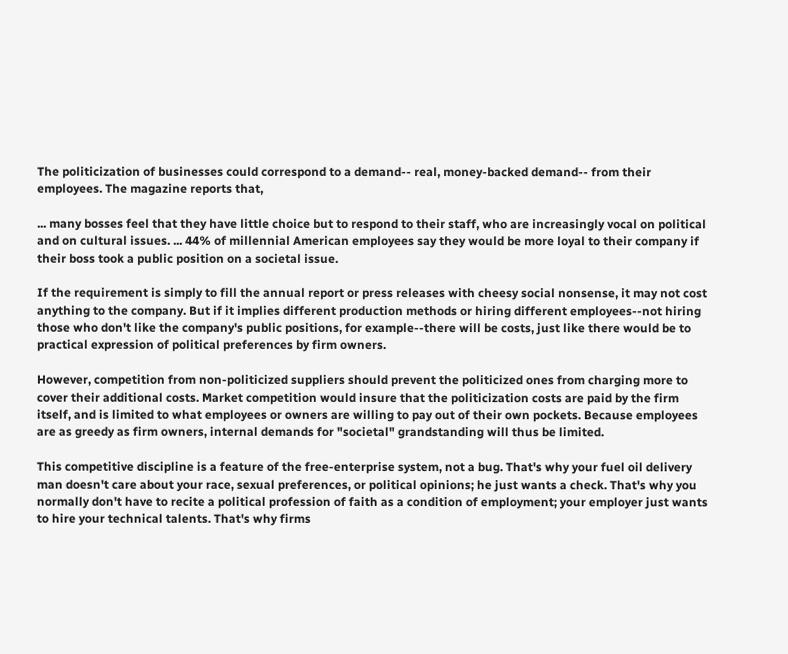The politicization of businesses could correspond to a demand-- real, money-backed demand-- from their employees. The magazine reports that,

... many bosses feel that they have little choice but to respond to their staff, who are increasingly vocal on political and on cultural issues. ... 44% of millennial American employees say they would be more loyal to their company if their boss took a public position on a societal issue.

If the requirement is simply to fill the annual report or press releases with cheesy social nonsense, it may not cost anything to the company. But if it implies different production methods or hiring different employees--not hiring those who don't like the company's public positions, for example--there will be costs, just like there would be to practical expression of political preferences by firm owners.

However, competition from non-politicized suppliers should prevent the politicized ones from charging more to cover their additional costs. Market competition would insure that the politicization costs are paid by the firm itself, and is limited to what employees or owners are willing to pay out of their own pockets. Because employees are as greedy as firm owners, internal demands for "societal" grandstanding will thus be limited.

This competitive discipline is a feature of the free-enterprise system, not a bug. That's why your fuel oil delivery man doesn't care about your race, sexual preferences, or political opinions; he just wants a check. That's why you normally don't have to recite a political profession of faith as a condition of employment; your employer just wants to hire your technical talents. That's why firms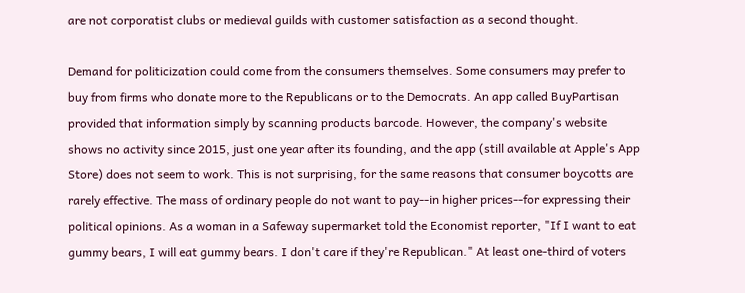are not corporatist clubs or medieval guilds with customer satisfaction as a second thought.

Demand for politicization could come from the consumers themselves. Some consumers may prefer to buy from firms who donate more to the Republicans or to the Democrats. An app called BuyPartisan provided that information simply by scanning products barcode. However, the company's website shows no activity since 2015, just one year after its founding, and the app (still available at Apple's App Store) does not seem to work. This is not surprising, for the same reasons that consumer boycotts are rarely effective. The mass of ordinary people do not want to pay--in higher prices--for expressing their political opinions. As a woman in a Safeway supermarket told the Economist reporter, "If I want to eat gummy bears, I will eat gummy bears. I don't care if they're Republican." At least one-third of voters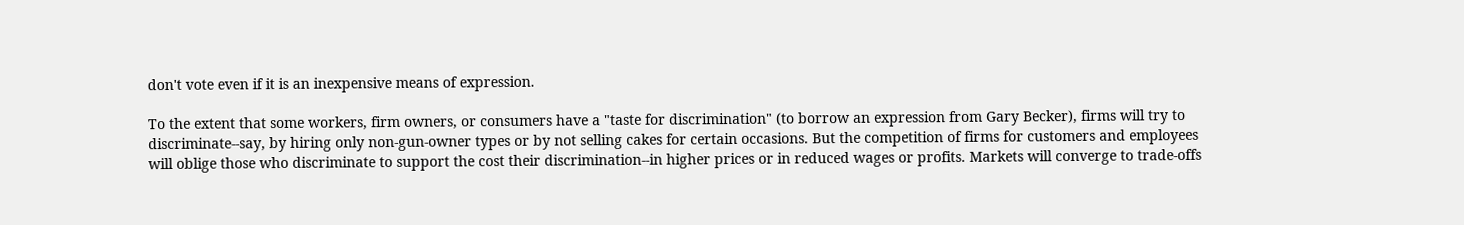don't vote even if it is an inexpensive means of expression.

To the extent that some workers, firm owners, or consumers have a "taste for discrimination" (to borrow an expression from Gary Becker), firms will try to discriminate--say, by hiring only non-gun-owner types or by not selling cakes for certain occasions. But the competition of firms for customers and employees will oblige those who discriminate to support the cost their discrimination--in higher prices or in reduced wages or profits. Markets will converge to trade-offs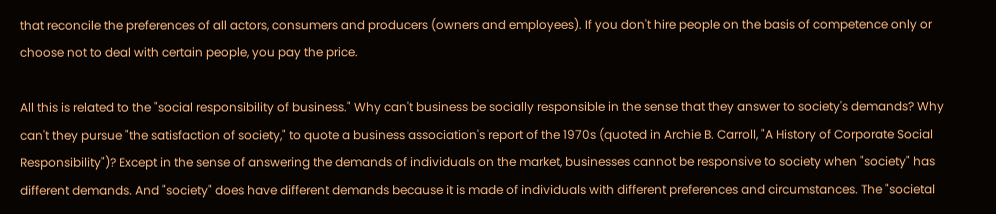that reconcile the preferences of all actors, consumers and producers (owners and employees). If you don't hire people on the basis of competence only or choose not to deal with certain people, you pay the price.

All this is related to the "social responsibility of business." Why can't business be socially responsible in the sense that they answer to society's demands? Why can't they pursue "the satisfaction of society," to quote a business association's report of the 1970s (quoted in Archie B. Carroll, "A History of Corporate Social Responsibility")? Except in the sense of answering the demands of individuals on the market, businesses cannot be responsive to society when "society" has different demands. And "society" does have different demands because it is made of individuals with different preferences and circumstances. The "societal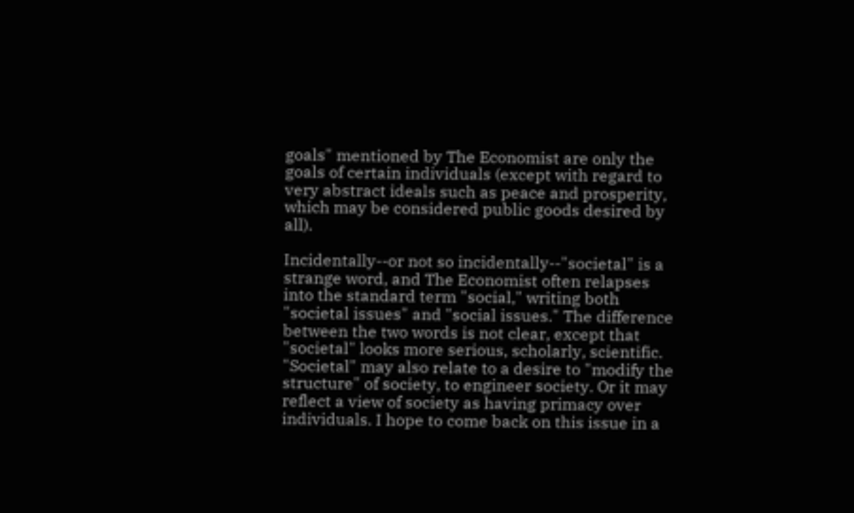goals" mentioned by The Economist are only the goals of certain individuals (except with regard to very abstract ideals such as peace and prosperity, which may be considered public goods desired by all).

Incidentally--or not so incidentally--"societal" is a strange word, and The Economist often relapses into the standard term "social," writing both "societal issues" and "social issues." The difference between the two words is not clear, except that "societal" looks more serious, scholarly, scientific. "Societal" may also relate to a desire to "modify the structure" of society, to engineer society. Or it may reflect a view of society as having primacy over individuals. I hope to come back on this issue in a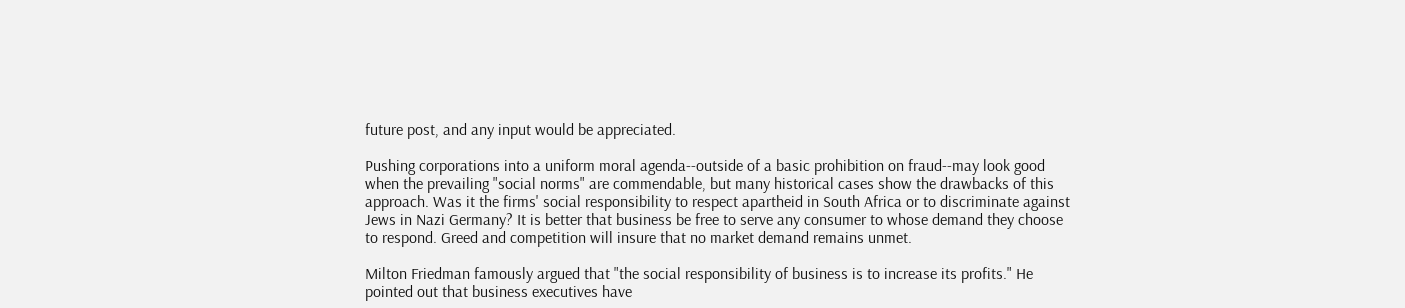future post, and any input would be appreciated.

Pushing corporations into a uniform moral agenda--outside of a basic prohibition on fraud--may look good when the prevailing "social norms" are commendable, but many historical cases show the drawbacks of this approach. Was it the firms' social responsibility to respect apartheid in South Africa or to discriminate against Jews in Nazi Germany? It is better that business be free to serve any consumer to whose demand they choose to respond. Greed and competition will insure that no market demand remains unmet.

Milton Friedman famously argued that "the social responsibility of business is to increase its profits." He pointed out that business executives have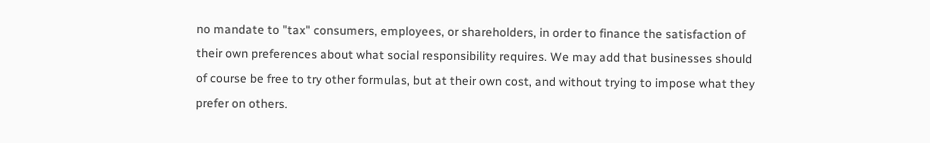no mandate to "tax" consumers, employees, or shareholders, in order to finance the satisfaction of their own preferences about what social responsibility requires. We may add that businesses should of course be free to try other formulas, but at their own cost, and without trying to impose what they prefer on others.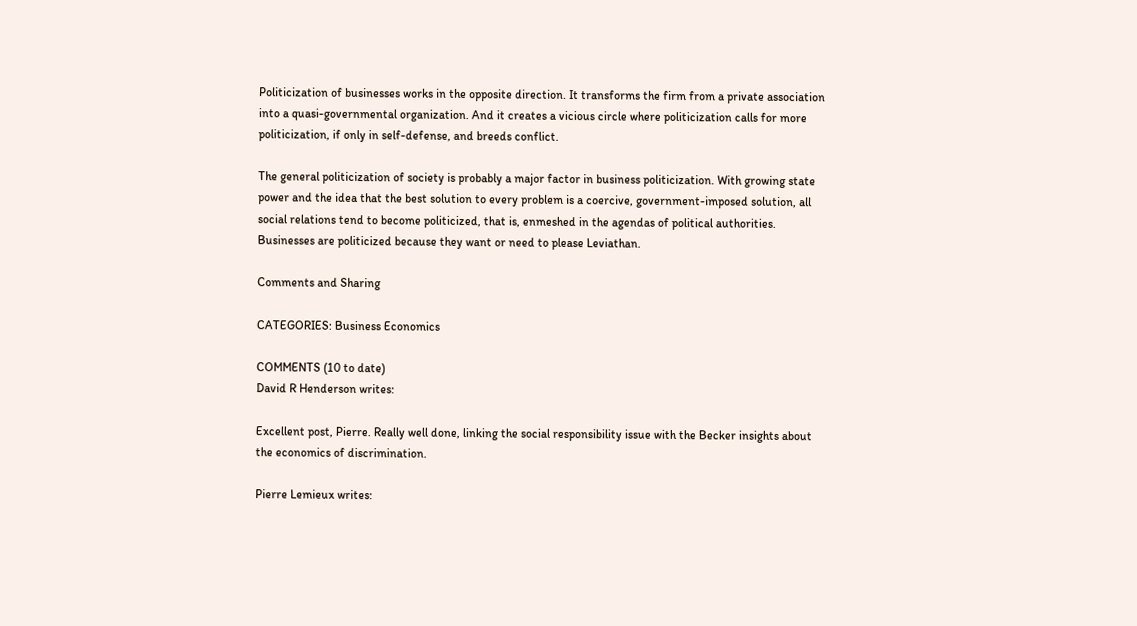Politicization of businesses works in the opposite direction. It transforms the firm from a private association into a quasi-governmental organization. And it creates a vicious circle where politicization calls for more politicization, if only in self-defense, and breeds conflict.

The general politicization of society is probably a major factor in business politicization. With growing state power and the idea that the best solution to every problem is a coercive, government-imposed solution, all social relations tend to become politicized, that is, enmeshed in the agendas of political authorities. Businesses are politicized because they want or need to please Leviathan.

Comments and Sharing

CATEGORIES: Business Economics

COMMENTS (10 to date)
David R Henderson writes:

Excellent post, Pierre. Really well done, linking the social responsibility issue with the Becker insights about the economics of discrimination.

Pierre Lemieux writes: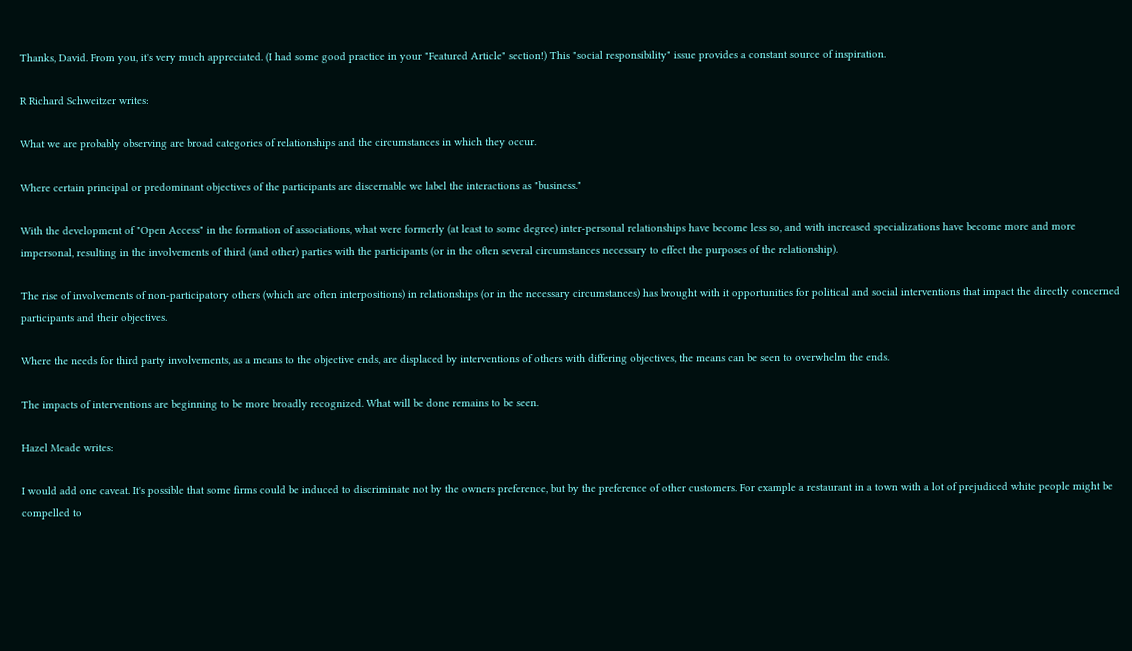Thanks, David. From you, it's very much appreciated. (I had some good practice in your "Featured Article" section!) This "social responsibility" issue provides a constant source of inspiration.

R Richard Schweitzer writes:

What we are probably observing are broad categories of relationships and the circumstances in which they occur.

Where certain principal or predominant objectives of the participants are discernable we label the interactions as "business."

With the development of "Open Access" in the formation of associations, what were formerly (at least to some degree) inter-personal relationships have become less so, and with increased specializations have become more and more impersonal, resulting in the involvements of third (and other) parties with the participants (or in the often several circumstances necessary to effect the purposes of the relationship).

The rise of involvements of non-participatory others (which are often interpositions) in relationships (or in the necessary circumstances) has brought with it opportunities for political and social interventions that impact the directly concerned participants and their objectives.

Where the needs for third party involvements, as a means to the objective ends, are displaced by interventions of others with differing objectives, the means can be seen to overwhelm the ends.

The impacts of interventions are beginning to be more broadly recognized. What will be done remains to be seen.

Hazel Meade writes:

I would add one caveat. It's possible that some firms could be induced to discriminate not by the owners preference, but by the preference of other customers. For example a restaurant in a town with a lot of prejudiced white people might be compelled to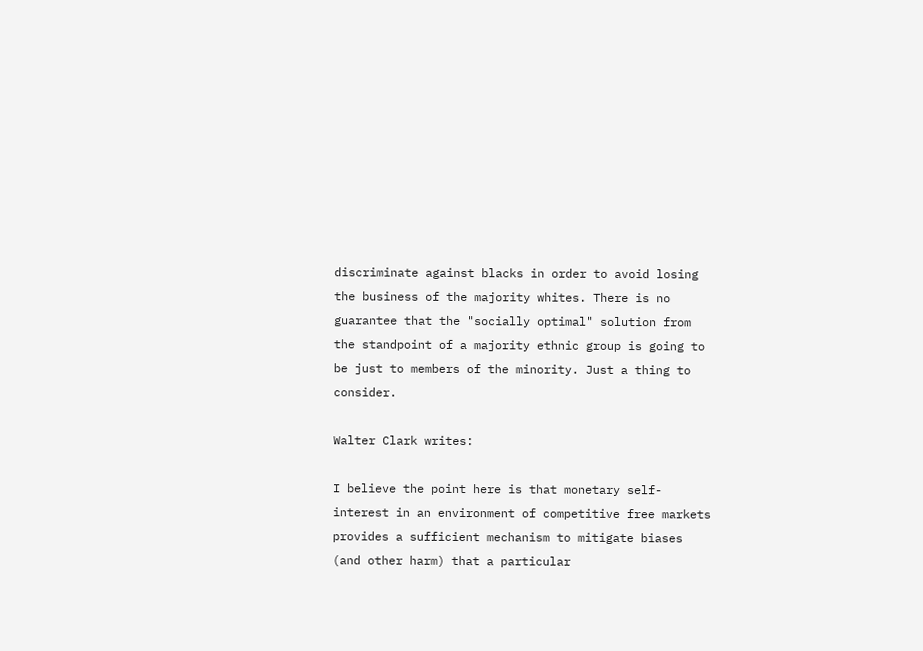discriminate against blacks in order to avoid losing the business of the majority whites. There is no guarantee that the "socially optimal" solution from the standpoint of a majority ethnic group is going to be just to members of the minority. Just a thing to consider.

Walter Clark writes:

I believe the point here is that monetary self-interest in an environment of competitive free markets provides a sufficient mechanism to mitigate biases (and other harm) that a particular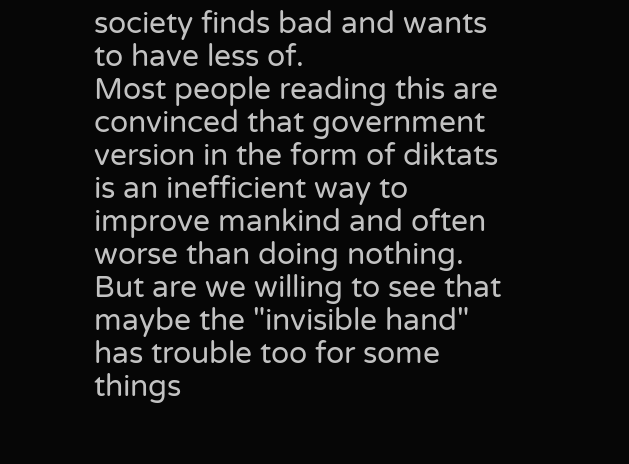society finds bad and wants to have less of.
Most people reading this are convinced that government version in the form of diktats is an inefficient way to improve mankind and often worse than doing nothing. But are we willing to see that maybe the "invisible hand" has trouble too for some things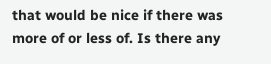that would be nice if there was more of or less of. Is there any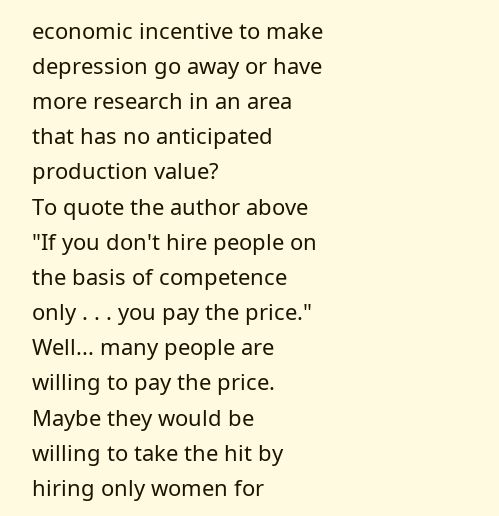economic incentive to make depression go away or have more research in an area that has no anticipated production value?
To quote the author above "If you don't hire people on the basis of competence only . . . you pay the price."
Well... many people are willing to pay the price. Maybe they would be willing to take the hit by hiring only women for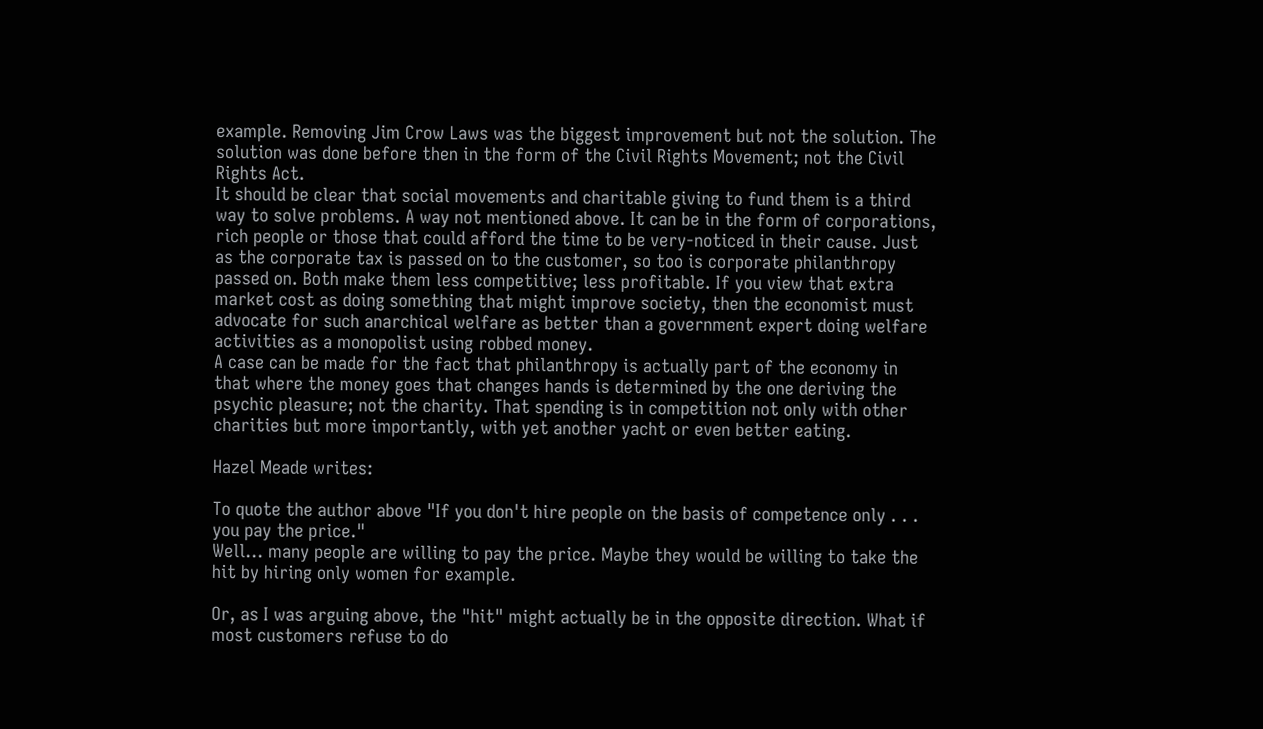example. Removing Jim Crow Laws was the biggest improvement but not the solution. The solution was done before then in the form of the Civil Rights Movement; not the Civil Rights Act.
It should be clear that social movements and charitable giving to fund them is a third way to solve problems. A way not mentioned above. It can be in the form of corporations, rich people or those that could afford the time to be very-noticed in their cause. Just as the corporate tax is passed on to the customer, so too is corporate philanthropy passed on. Both make them less competitive; less profitable. If you view that extra market cost as doing something that might improve society, then the economist must advocate for such anarchical welfare as better than a government expert doing welfare activities as a monopolist using robbed money.
A case can be made for the fact that philanthropy is actually part of the economy in that where the money goes that changes hands is determined by the one deriving the psychic pleasure; not the charity. That spending is in competition not only with other charities but more importantly, with yet another yacht or even better eating.

Hazel Meade writes:

To quote the author above "If you don't hire people on the basis of competence only . . . you pay the price."
Well... many people are willing to pay the price. Maybe they would be willing to take the hit by hiring only women for example.

Or, as I was arguing above, the "hit" might actually be in the opposite direction. What if most customers refuse to do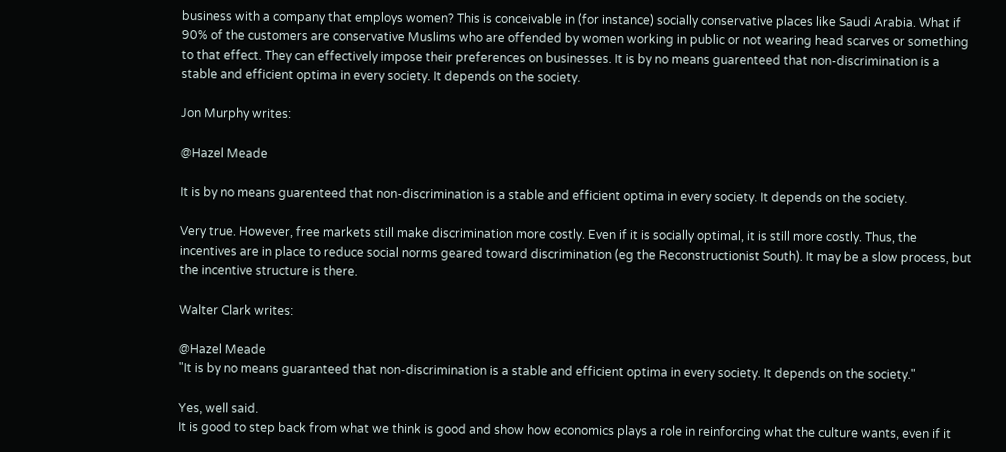business with a company that employs women? This is conceivable in (for instance) socially conservative places like Saudi Arabia. What if 90% of the customers are conservative Muslims who are offended by women working in public or not wearing head scarves or something to that effect. They can effectively impose their preferences on businesses. It is by no means guarenteed that non-discrimination is a stable and efficient optima in every society. It depends on the society.

Jon Murphy writes:

@Hazel Meade

It is by no means guarenteed that non-discrimination is a stable and efficient optima in every society. It depends on the society.

Very true. However, free markets still make discrimination more costly. Even if it is socially optimal, it is still more costly. Thus, the incentives are in place to reduce social norms geared toward discrimination (eg the Reconstructionist South). It may be a slow process, but the incentive structure is there.

Walter Clark writes:

@Hazel Meade
"It is by no means guaranteed that non-discrimination is a stable and efficient optima in every society. It depends on the society."

Yes, well said.
It is good to step back from what we think is good and show how economics plays a role in reinforcing what the culture wants, even if it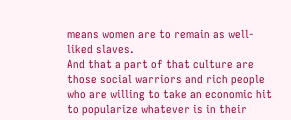means women are to remain as well-liked slaves.
And that a part of that culture are those social warriors and rich people who are willing to take an economic hit to popularize whatever is in their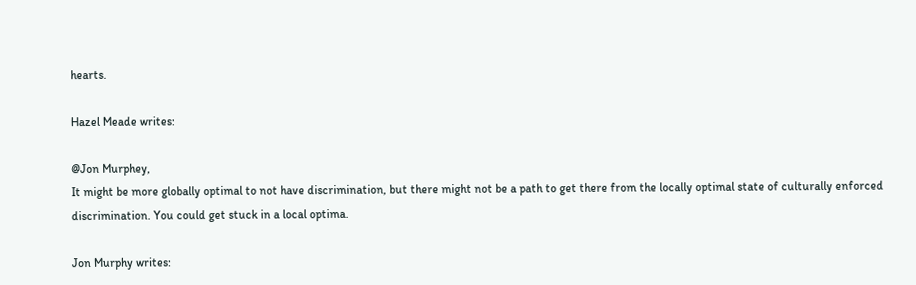hearts.

Hazel Meade writes:

@Jon Murphey,
It might be more globally optimal to not have discrimination, but there might not be a path to get there from the locally optimal state of culturally enforced discrimination. You could get stuck in a local optima.

Jon Murphy writes: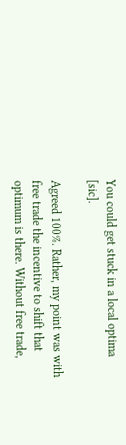You could get stuck in a local optima [sic].

Agreed 100%. Rather, my point was with free trade the incentive to shift that optimum is there. Without free trade,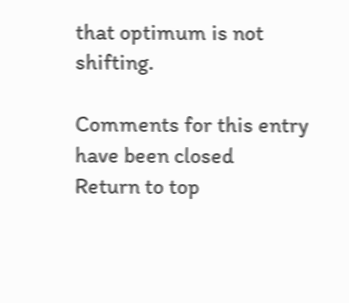that optimum is not shifting.

Comments for this entry have been closed
Return to top